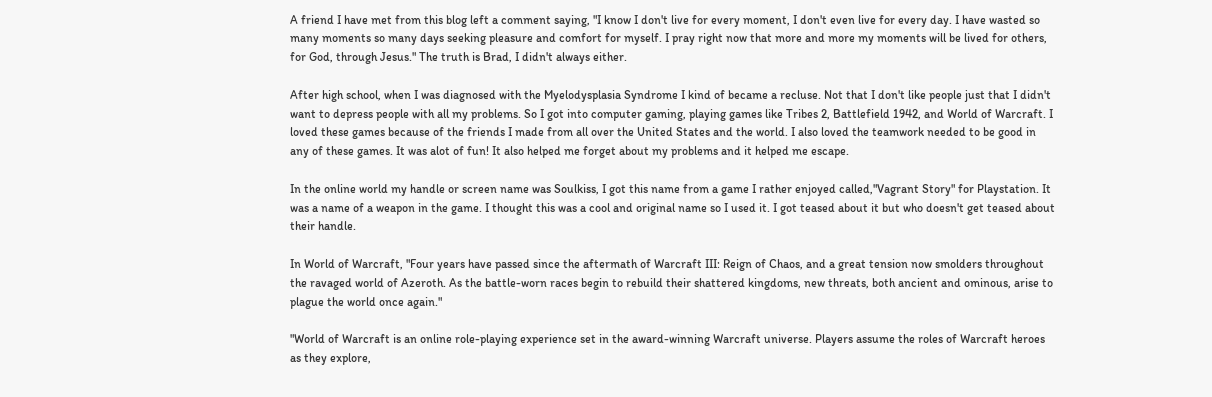A friend I have met from this blog left a comment saying, "I know I don't live for every moment, I don't even live for every day. I have wasted so many moments so many days seeking pleasure and comfort for myself. I pray right now that more and more my moments will be lived for others, for God, through Jesus." The truth is Brad, I didn't always either.

After high school, when I was diagnosed with the Myelodysplasia Syndrome I kind of became a recluse. Not that I don't like people just that I didn't want to depress people with all my problems. So I got into computer gaming, playing games like Tribes 2, Battlefield 1942, and World of Warcraft. I loved these games because of the friends I made from all over the United States and the world. I also loved the teamwork needed to be good in any of these games. It was alot of fun! It also helped me forget about my problems and it helped me escape.

In the online world my handle or screen name was Soulkiss, I got this name from a game I rather enjoyed called,"Vagrant Story" for Playstation. It was a name of a weapon in the game. I thought this was a cool and original name so I used it. I got teased about it but who doesn't get teased about their handle.

In World of Warcraft, "Four years have passed since the aftermath of Warcraft III: Reign of Chaos, and a great tension now smolders throughout the ravaged world of Azeroth. As the battle-worn races begin to rebuild their shattered kingdoms, new threats, both ancient and ominous, arise to plague the world once again."

"World of Warcraft is an online role-playing experience set in the award-winning Warcraft universe. Players assume the roles of Warcraft heroes as they explore,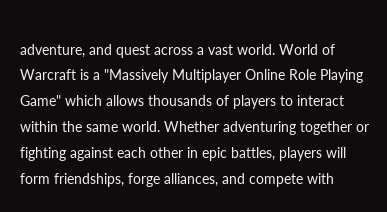adventure, and quest across a vast world. World of Warcraft is a "Massively Multiplayer Online Role Playing Game" which allows thousands of players to interact within the same world. Whether adventuring together or fighting against each other in epic battles, players will form friendships, forge alliances, and compete with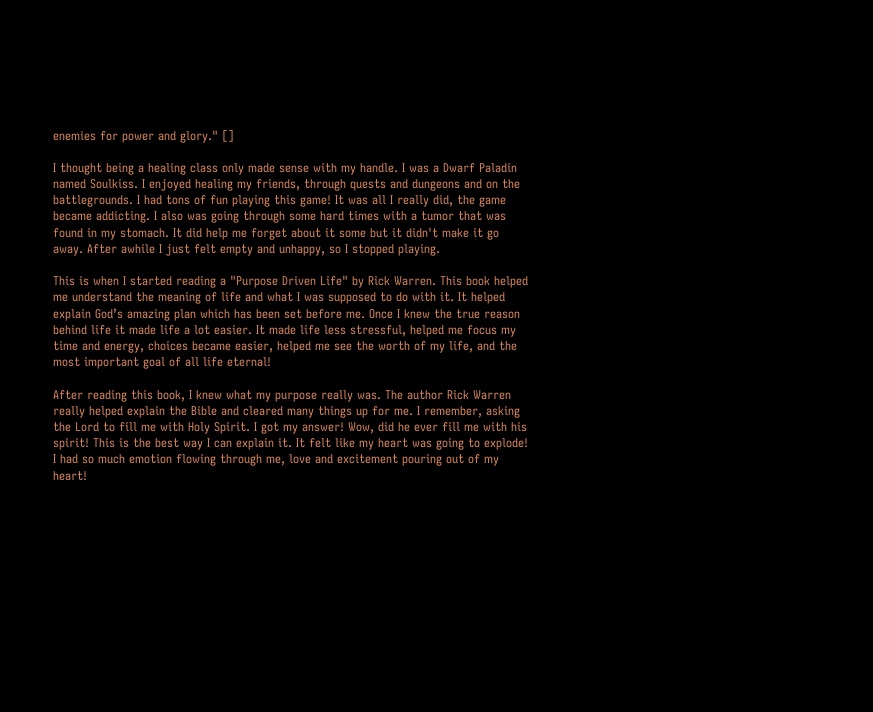enemies for power and glory." []

I thought being a healing class only made sense with my handle. I was a Dwarf Paladin named Soulkiss. I enjoyed healing my friends, through quests and dungeons and on the battlegrounds. I had tons of fun playing this game! It was all I really did, the game became addicting. I also was going through some hard times with a tumor that was found in my stomach. It did help me forget about it some but it didn't make it go away. After awhile I just felt empty and unhappy, so I stopped playing.

This is when I started reading a "Purpose Driven Life" by Rick Warren. This book helped me understand the meaning of life and what I was supposed to do with it. It helped explain God’s amazing plan which has been set before me. Once I knew the true reason behind life it made life a lot easier. It made life less stressful, helped me focus my time and energy, choices became easier, helped me see the worth of my life, and the most important goal of all life eternal!

After reading this book, I knew what my purpose really was. The author Rick Warren really helped explain the Bible and cleared many things up for me. I remember, asking the Lord to fill me with Holy Spirit. I got my answer! Wow, did he ever fill me with his spirit! This is the best way I can explain it. It felt like my heart was going to explode! I had so much emotion flowing through me, love and excitement pouring out of my heart!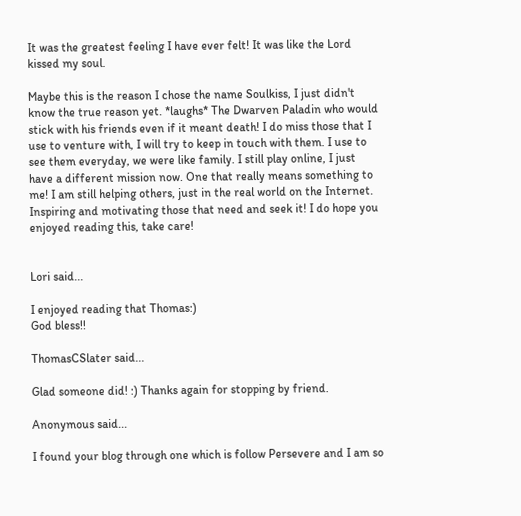It was the greatest feeling I have ever felt! It was like the Lord kissed my soul.

Maybe this is the reason I chose the name Soulkiss, I just didn't know the true reason yet. *laughs* The Dwarven Paladin who would stick with his friends even if it meant death! I do miss those that I use to venture with, I will try to keep in touch with them. I use to see them everyday, we were like family. I still play online, I just have a different mission now. One that really means something to me! I am still helping others, just in the real world on the Internet. Inspiring and motivating those that need and seek it! I do hope you enjoyed reading this, take care!


Lori said...

I enjoyed reading that Thomas:)
God bless!!

ThomasCSlater said...

Glad someone did! :) Thanks again for stopping by friend.

Anonymous said...

I found your blog through one which is follow Persevere and I am so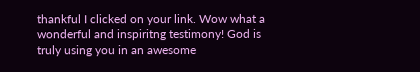thankful I clicked on your link. Wow what a wonderful and inspiritng testimony! God is truly using you in an awesome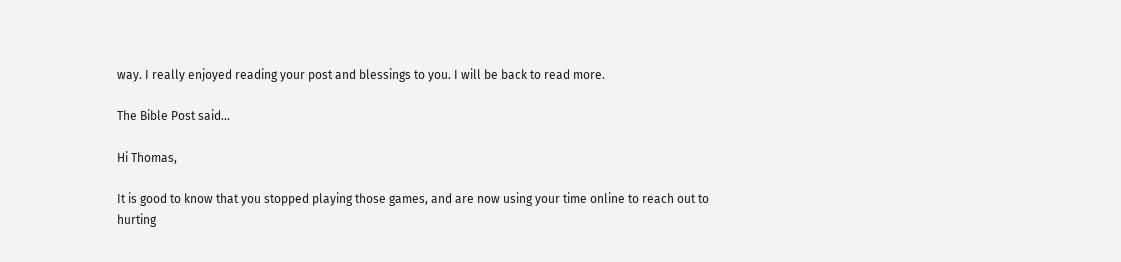way. I really enjoyed reading your post and blessings to you. I will be back to read more.

The Bible Post said...

Hi Thomas,

It is good to know that you stopped playing those games, and are now using your time online to reach out to hurting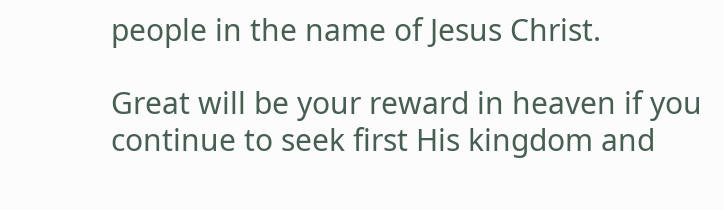people in the name of Jesus Christ.

Great will be your reward in heaven if you continue to seek first His kingdom and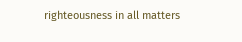righteousness in all matters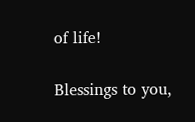of life!

Blessings to you,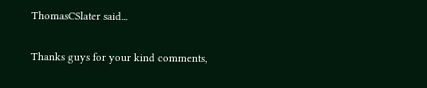ThomasCSlater said...

Thanks guys for your kind comments,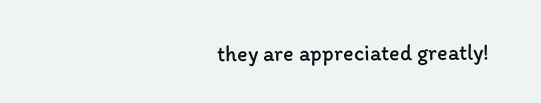they are appreciated greatly!